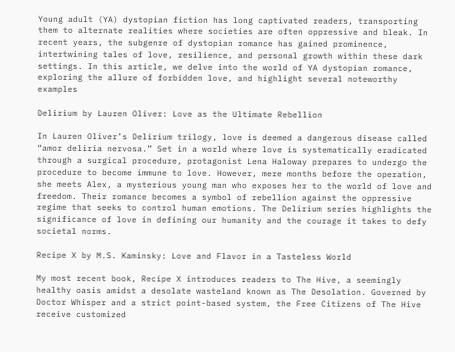Young adult (YA) dystopian fiction has long captivated readers, transporting them to alternate realities where societies are often oppressive and bleak. In recent years, the subgenre of dystopian romance has gained prominence, intertwining tales of love, resilience, and personal growth within these dark settings. In this article, we delve into the world of YA dystopian romance, exploring the allure of forbidden love, and highlight several noteworthy examples

Delirium by Lauren Oliver: Love as the Ultimate Rebellion

In Lauren Oliver’s Delirium trilogy, love is deemed a dangerous disease called “amor deliria nervosa.” Set in a world where love is systematically eradicated through a surgical procedure, protagonist Lena Haloway prepares to undergo the procedure to become immune to love. However, mere months before the operation, she meets Alex, a mysterious young man who exposes her to the world of love and freedom. Their romance becomes a symbol of rebellion against the oppressive regime that seeks to control human emotions. The Delirium series highlights the significance of love in defining our humanity and the courage it takes to defy societal norms.

Recipe X by M.S. Kaminsky: Love and Flavor in a Tasteless World

My most recent book, Recipe X introduces readers to The Hive, a seemingly healthy oasis amidst a desolate wasteland known as The Desolation. Governed by Doctor Whisper and a strict point-based system, the Free Citizens of The Hive receive customized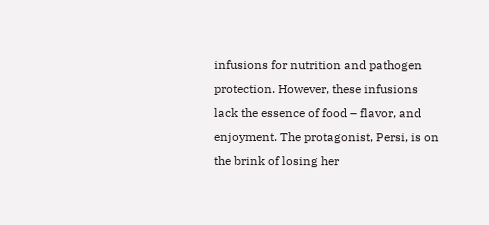infusions for nutrition and pathogen protection. However, these infusions lack the essence of food – flavor, and enjoyment. The protagonist, Persi, is on the brink of losing her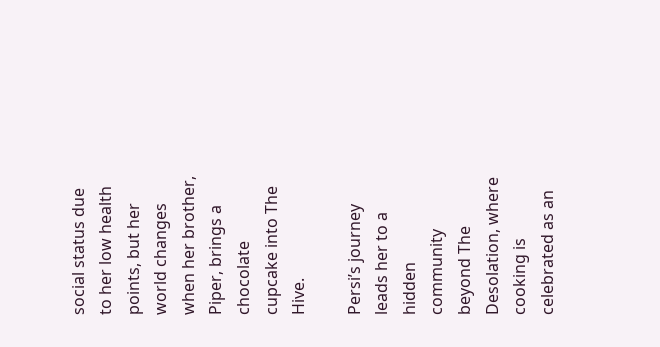social status due to her low health points, but her world changes when her brother, Piper, brings a chocolate cupcake into The Hive.

Persi’s journey leads her to a hidden community beyond The Desolation, where cooking is celebrated as an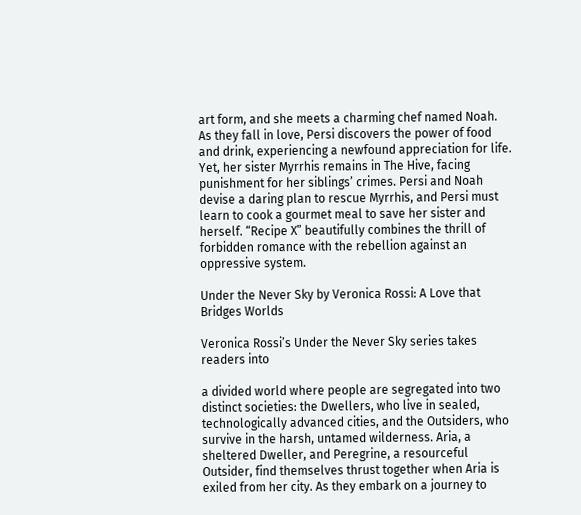art form, and she meets a charming chef named Noah. As they fall in love, Persi discovers the power of food and drink, experiencing a newfound appreciation for life. Yet, her sister Myrrhis remains in The Hive, facing punishment for her siblings’ crimes. Persi and Noah devise a daring plan to rescue Myrrhis, and Persi must learn to cook a gourmet meal to save her sister and herself. “Recipe X” beautifully combines the thrill of forbidden romance with the rebellion against an oppressive system.

Under the Never Sky by Veronica Rossi: A Love that Bridges Worlds

Veronica Rossi’s Under the Never Sky series takes readers into

a divided world where people are segregated into two distinct societies: the Dwellers, who live in sealed, technologically advanced cities, and the Outsiders, who survive in the harsh, untamed wilderness. Aria, a sheltered Dweller, and Peregrine, a resourceful Outsider, find themselves thrust together when Aria is exiled from her city. As they embark on a journey to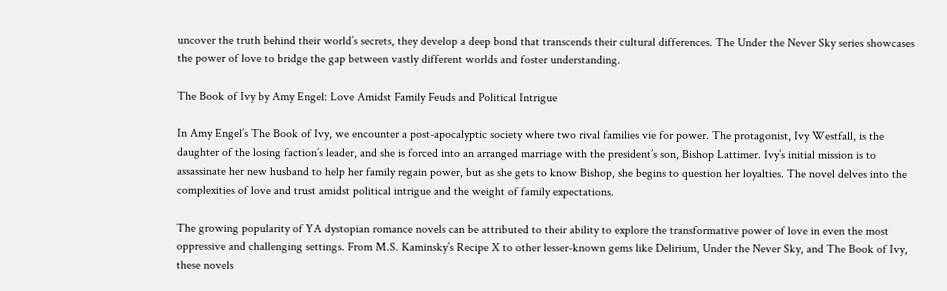uncover the truth behind their world’s secrets, they develop a deep bond that transcends their cultural differences. The Under the Never Sky series showcases the power of love to bridge the gap between vastly different worlds and foster understanding.

The Book of Ivy by Amy Engel: Love Amidst Family Feuds and Political Intrigue

In Amy Engel’s The Book of Ivy, we encounter a post-apocalyptic society where two rival families vie for power. The protagonist, Ivy Westfall, is the daughter of the losing faction’s leader, and she is forced into an arranged marriage with the president’s son, Bishop Lattimer. Ivy’s initial mission is to assassinate her new husband to help her family regain power, but as she gets to know Bishop, she begins to question her loyalties. The novel delves into the complexities of love and trust amidst political intrigue and the weight of family expectations.

The growing popularity of YA dystopian romance novels can be attributed to their ability to explore the transformative power of love in even the most oppressive and challenging settings. From M.S. Kaminsky’s Recipe X to other lesser-known gems like Delirium, Under the Never Sky, and The Book of Ivy, these novels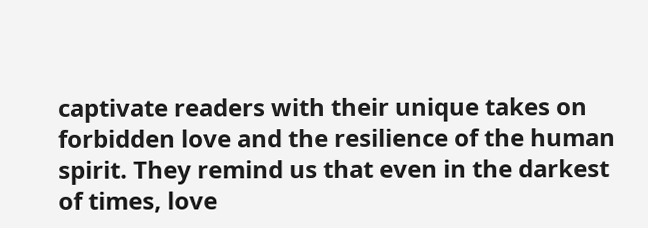captivate readers with their unique takes on forbidden love and the resilience of the human spirit. They remind us that even in the darkest of times, love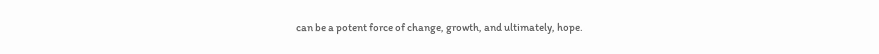can be a potent force of change, growth, and ultimately, hope.